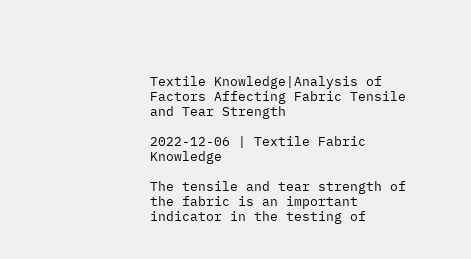Textile Knowledge|Analysis of Factors Affecting Fabric Tensile and Tear Strength

2022-12-06 | Textile Fabric Knowledge

The tensile and tear strength of the fabric is an important indicator in the testing of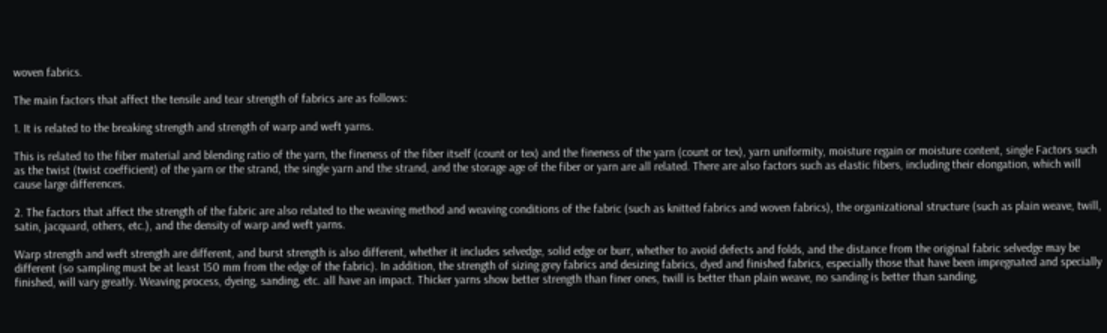woven fabrics.

The main factors that affect the tensile and tear strength of fabrics are as follows:

1. It is related to the breaking strength and strength of warp and weft yarns.

This is related to the fiber material and blending ratio of the yarn, the fineness of the fiber itself (count or tex) and the fineness of the yarn (count or tex), yarn uniformity, moisture regain or moisture content, single Factors such as the twist (twist coefficient) of the yarn or the strand, the single yarn and the strand, and the storage age of the fiber or yarn are all related. There are also factors such as elastic fibers, including their elongation, which will cause large differences.

2. The factors that affect the strength of the fabric are also related to the weaving method and weaving conditions of the fabric (such as knitted fabrics and woven fabrics), the organizational structure (such as plain weave, twill, satin, jacquard, others, etc.), and the density of warp and weft yarns.

Warp strength and weft strength are different, and burst strength is also different, whether it includes selvedge, solid edge or burr, whether to avoid defects and folds, and the distance from the original fabric selvedge may be different (so sampling must be at least 150 mm from the edge of the fabric). In addition, the strength of sizing grey fabrics and desizing fabrics, dyed and finished fabrics, especially those that have been impregnated and specially finished, will vary greatly. Weaving process, dyeing, sanding, etc. all have an impact. Thicker yarns show better strength than finer ones, twill is better than plain weave, no sanding is better than sanding,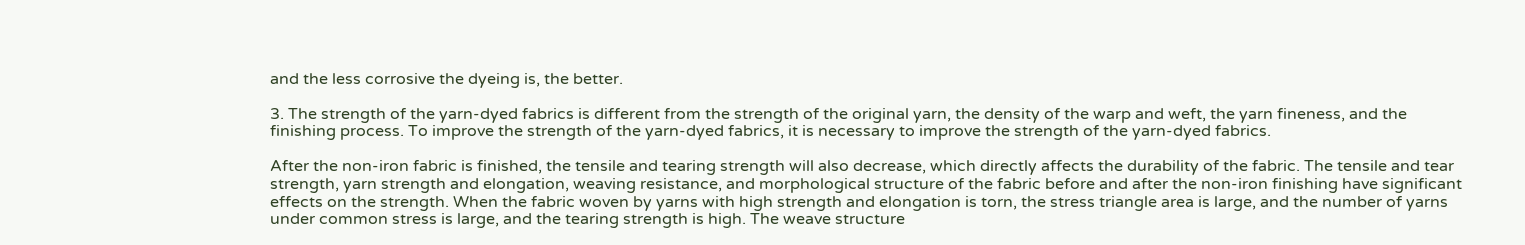and the less corrosive the dyeing is, the better.

3. The strength of the yarn-dyed fabrics is different from the strength of the original yarn, the density of the warp and weft, the yarn fineness, and the finishing process. To improve the strength of the yarn-dyed fabrics, it is necessary to improve the strength of the yarn-dyed fabrics.

After the non-iron fabric is finished, the tensile and tearing strength will also decrease, which directly affects the durability of the fabric. The tensile and tear strength, yarn strength and elongation, weaving resistance, and morphological structure of the fabric before and after the non-iron finishing have significant effects on the strength. When the fabric woven by yarns with high strength and elongation is torn, the stress triangle area is large, and the number of yarns under common stress is large, and the tearing strength is high. The weave structure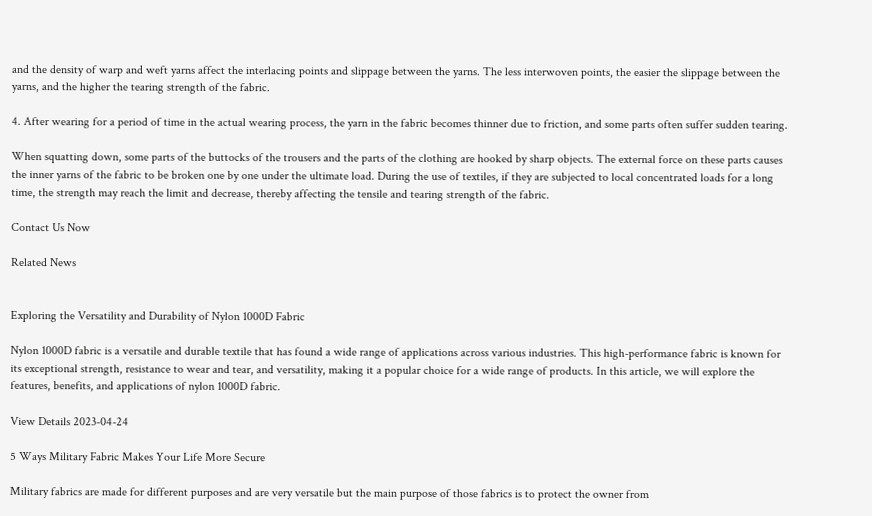and the density of warp and weft yarns affect the interlacing points and slippage between the yarns. The less interwoven points, the easier the slippage between the yarns, and the higher the tearing strength of the fabric.

4. After wearing for a period of time in the actual wearing process, the yarn in the fabric becomes thinner due to friction, and some parts often suffer sudden tearing.

When squatting down, some parts of the buttocks of the trousers and the parts of the clothing are hooked by sharp objects. The external force on these parts causes the inner yarns of the fabric to be broken one by one under the ultimate load. During the use of textiles, if they are subjected to local concentrated loads for a long time, the strength may reach the limit and decrease, thereby affecting the tensile and tearing strength of the fabric.

Contact Us Now

Related News


Exploring the Versatility and Durability of Nylon 1000D Fabric

Nylon 1000D fabric is a versatile and durable textile that has found a wide range of applications across various industries. This high-performance fabric is known for its exceptional strength, resistance to wear and tear, and versatility, making it a popular choice for a wide range of products. In this article, we will explore the features, benefits, and applications of nylon 1000D fabric.

View Details 2023-04-24

5 Ways Military Fabric Makes Your Life More Secure

Military fabrics are made for different purposes and are very versatile but the main purpose of those fabrics is to protect the owner from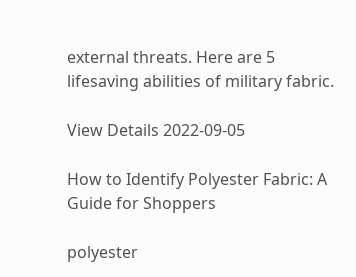external threats. Here are 5 lifesaving abilities of military fabric.

View Details 2022-09-05

How to Identify Polyester Fabric: A Guide for Shoppers

polyester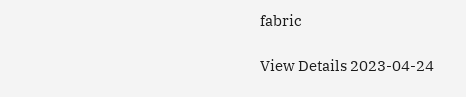fabric

View Details 2023-04-24